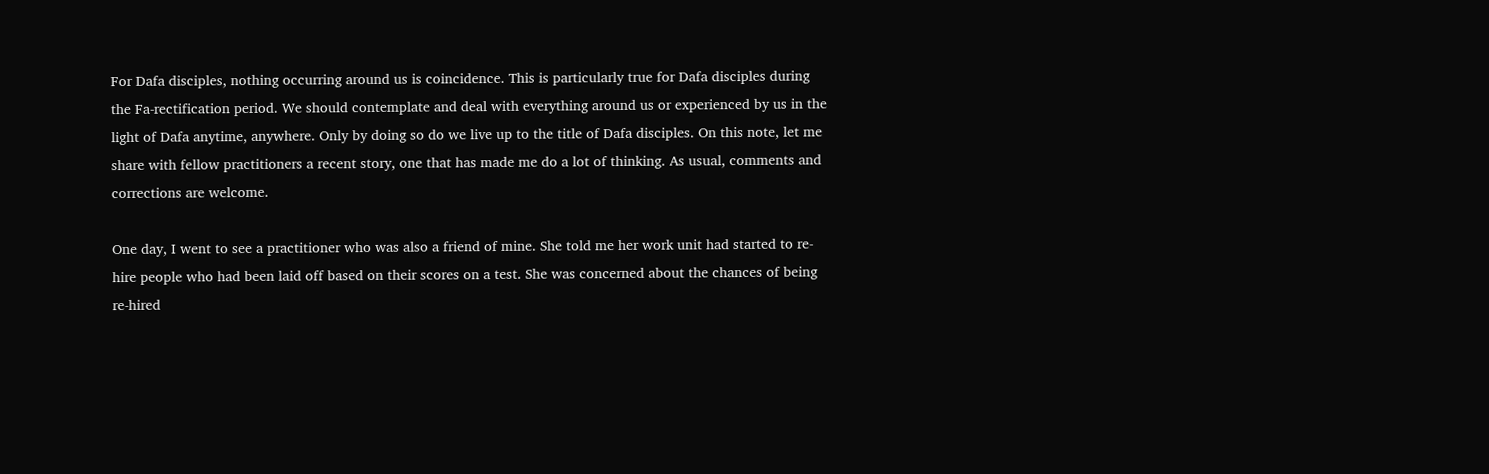For Dafa disciples, nothing occurring around us is coincidence. This is particularly true for Dafa disciples during the Fa-rectification period. We should contemplate and deal with everything around us or experienced by us in the light of Dafa anytime, anywhere. Only by doing so do we live up to the title of Dafa disciples. On this note, let me share with fellow practitioners a recent story, one that has made me do a lot of thinking. As usual, comments and corrections are welcome.

One day, I went to see a practitioner who was also a friend of mine. She told me her work unit had started to re-hire people who had been laid off based on their scores on a test. She was concerned about the chances of being re-hired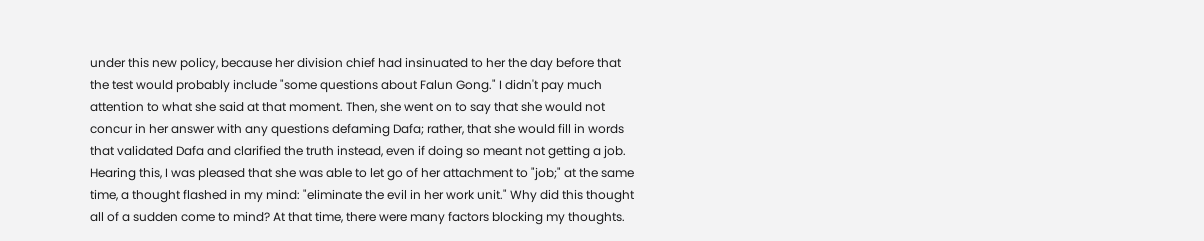under this new policy, because her division chief had insinuated to her the day before that the test would probably include "some questions about Falun Gong." I didn't pay much attention to what she said at that moment. Then, she went on to say that she would not concur in her answer with any questions defaming Dafa; rather, that she would fill in words that validated Dafa and clarified the truth instead, even if doing so meant not getting a job. Hearing this, I was pleased that she was able to let go of her attachment to "job;" at the same time, a thought flashed in my mind: "eliminate the evil in her work unit." Why did this thought all of a sudden come to mind? At that time, there were many factors blocking my thoughts.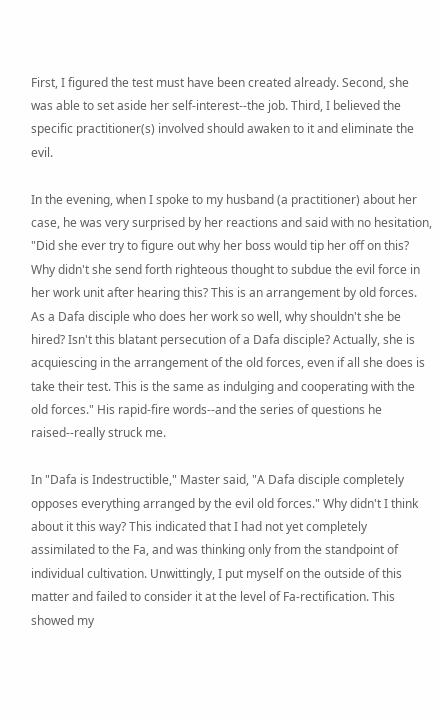First, I figured the test must have been created already. Second, she was able to set aside her self-interest--the job. Third, I believed the specific practitioner(s) involved should awaken to it and eliminate the evil.

In the evening, when I spoke to my husband (a practitioner) about her case, he was very surprised by her reactions and said with no hesitation, "Did she ever try to figure out why her boss would tip her off on this? Why didn't she send forth righteous thought to subdue the evil force in her work unit after hearing this? This is an arrangement by old forces. As a Dafa disciple who does her work so well, why shouldn't she be hired? Isn't this blatant persecution of a Dafa disciple? Actually, she is acquiescing in the arrangement of the old forces, even if all she does is take their test. This is the same as indulging and cooperating with the old forces." His rapid-fire words--and the series of questions he raised--really struck me.

In "Dafa is Indestructible," Master said, "A Dafa disciple completely opposes everything arranged by the evil old forces." Why didn't I think about it this way? This indicated that I had not yet completely assimilated to the Fa, and was thinking only from the standpoint of individual cultivation. Unwittingly, I put myself on the outside of this matter and failed to consider it at the level of Fa-rectification. This showed my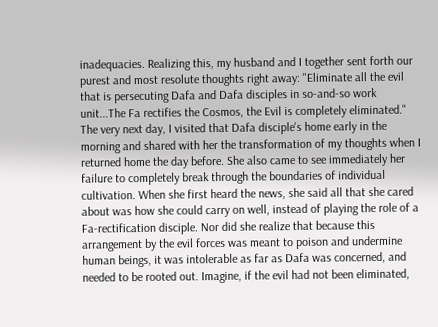inadequacies. Realizing this, my husband and I together sent forth our purest and most resolute thoughts right away: "Eliminate all the evil that is persecuting Dafa and Dafa disciples in so-and-so work unit...The Fa rectifies the Cosmos, the Evil is completely eliminated." The very next day, I visited that Dafa disciple's home early in the morning and shared with her the transformation of my thoughts when I returned home the day before. She also came to see immediately her failure to completely break through the boundaries of individual cultivation. When she first heard the news, she said all that she cared about was how she could carry on well, instead of playing the role of a Fa-rectification disciple. Nor did she realize that because this arrangement by the evil forces was meant to poison and undermine human beings, it was intolerable as far as Dafa was concerned, and needed to be rooted out. Imagine, if the evil had not been eliminated,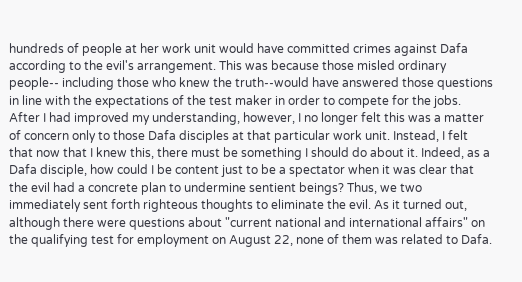hundreds of people at her work unit would have committed crimes against Dafa according to the evil's arrangement. This was because those misled ordinary people-- including those who knew the truth--would have answered those questions in line with the expectations of the test maker in order to compete for the jobs. After I had improved my understanding, however, I no longer felt this was a matter of concern only to those Dafa disciples at that particular work unit. Instead, I felt that now that I knew this, there must be something I should do about it. Indeed, as a Dafa disciple, how could I be content just to be a spectator when it was clear that the evil had a concrete plan to undermine sentient beings? Thus, we two immediately sent forth righteous thoughts to eliminate the evil. As it turned out, although there were questions about "current national and international affairs" on the qualifying test for employment on August 22, none of them was related to Dafa.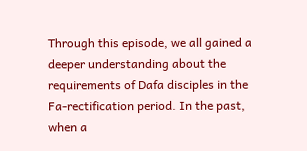Through this episode, we all gained a deeper understanding about the requirements of Dafa disciples in the Fa-rectification period. In the past, when a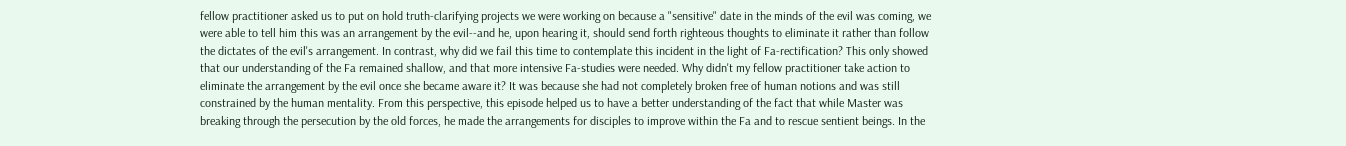fellow practitioner asked us to put on hold truth-clarifying projects we were working on because a "sensitive" date in the minds of the evil was coming, we were able to tell him this was an arrangement by the evil--and he, upon hearing it, should send forth righteous thoughts to eliminate it rather than follow the dictates of the evil's arrangement. In contrast, why did we fail this time to contemplate this incident in the light of Fa-rectification? This only showed that our understanding of the Fa remained shallow, and that more intensive Fa-studies were needed. Why didn't my fellow practitioner take action to eliminate the arrangement by the evil once she became aware it? It was because she had not completely broken free of human notions and was still constrained by the human mentality. From this perspective, this episode helped us to have a better understanding of the fact that while Master was breaking through the persecution by the old forces, he made the arrangements for disciples to improve within the Fa and to rescue sentient beings. In the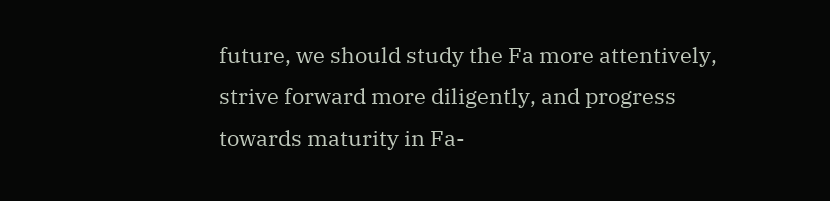future, we should study the Fa more attentively, strive forward more diligently, and progress towards maturity in Fa-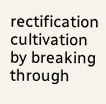rectification cultivation by breaking through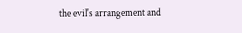the evil's arrangement and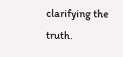clarifying the truth.